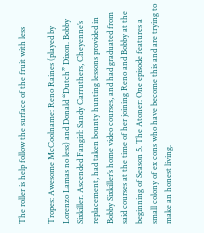The roller is help follow the surface of the fruit with less

Tropes: Awesome McCoolname: Reno Raines (played by Lorenzo Lamas no less) and Donald “Dutch” Dixon. Bobby Sixkiller. Ascended Fangirl: Sandy Carruthers, Cheyenne’s replacement, had taken bounty hunting lessons provided in Bobby Sixkiller’s home video courses, and had graduated from said courses at the time of her joining Reno and Bobby at the beginning of Season 5. The Atoner: One episode features a small colony of ex cons who have become this and are trying to make an honest living.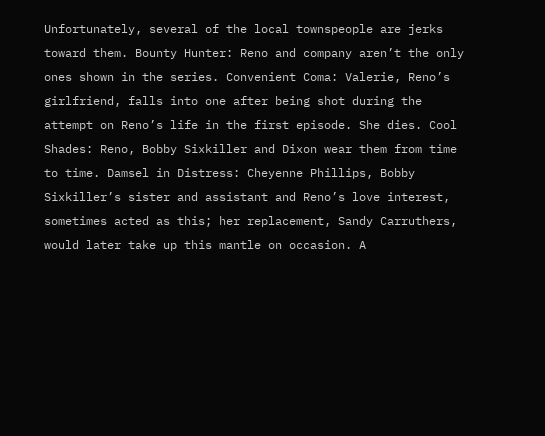Unfortunately, several of the local townspeople are jerks toward them. Bounty Hunter: Reno and company aren’t the only ones shown in the series. Convenient Coma: Valerie, Reno’s girlfriend, falls into one after being shot during the attempt on Reno’s life in the first episode. She dies. Cool Shades: Reno, Bobby Sixkiller and Dixon wear them from time to time. Damsel in Distress: Cheyenne Phillips, Bobby Sixkiller’s sister and assistant and Reno’s love interest, sometimes acted as this; her replacement, Sandy Carruthers, would later take up this mantle on occasion. A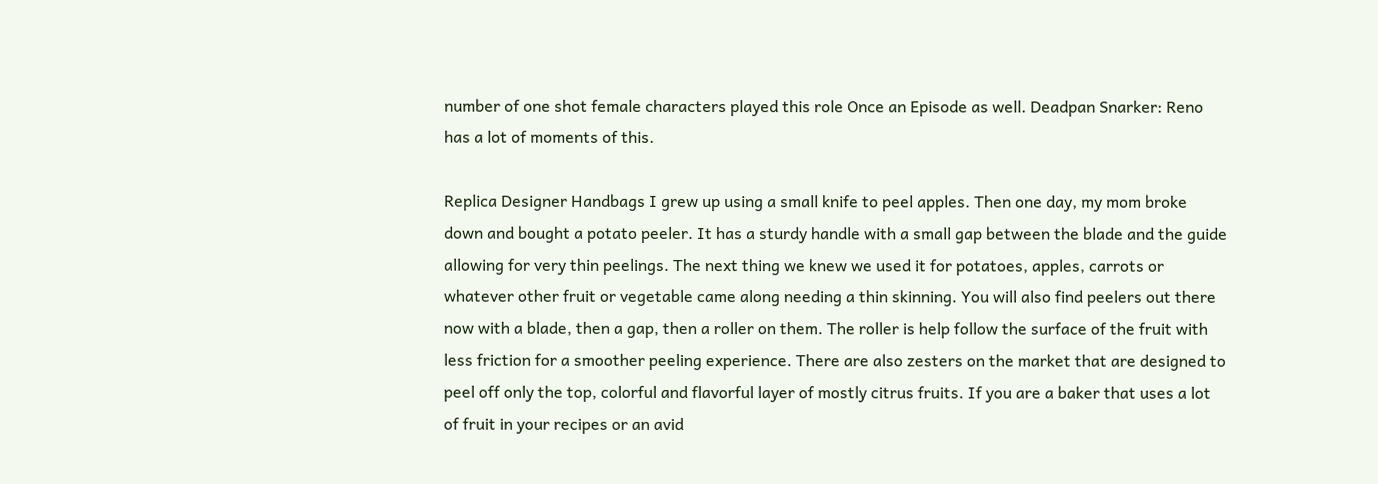number of one shot female characters played this role Once an Episode as well. Deadpan Snarker: Reno has a lot of moments of this.

Replica Designer Handbags I grew up using a small knife to peel apples. Then one day, my mom broke down and bought a potato peeler. It has a sturdy handle with a small gap between the blade and the guide allowing for very thin peelings. The next thing we knew we used it for potatoes, apples, carrots or whatever other fruit or vegetable came along needing a thin skinning. You will also find peelers out there now with a blade, then a gap, then a roller on them. The roller is help follow the surface of the fruit with less friction for a smoother peeling experience. There are also zesters on the market that are designed to peel off only the top, colorful and flavorful layer of mostly citrus fruits. If you are a baker that uses a lot of fruit in your recipes or an avid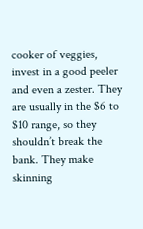cooker of veggies, invest in a good peeler and even a zester. They are usually in the $6 to $10 range, so they shouldn’t break the bank. They make skinning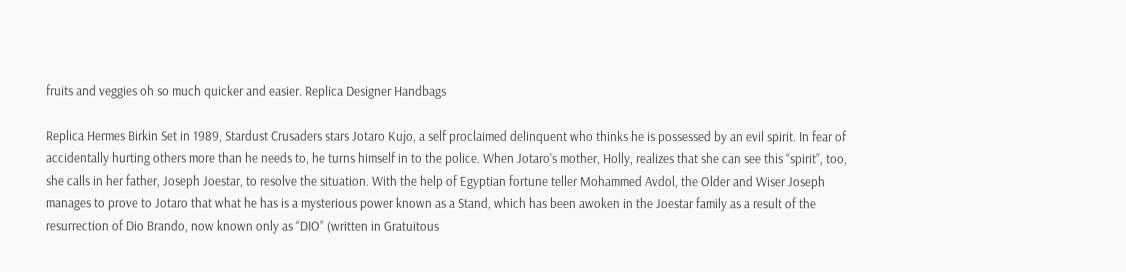fruits and veggies oh so much quicker and easier. Replica Designer Handbags

Replica Hermes Birkin Set in 1989, Stardust Crusaders stars Jotaro Kujo, a self proclaimed delinquent who thinks he is possessed by an evil spirit. In fear of accidentally hurting others more than he needs to, he turns himself in to the police. When Jotaro’s mother, Holly, realizes that she can see this “spirit”, too, she calls in her father, Joseph Joestar, to resolve the situation. With the help of Egyptian fortune teller Mohammed Avdol, the Older and Wiser Joseph manages to prove to Jotaro that what he has is a mysterious power known as a Stand, which has been awoken in the Joestar family as a result of the resurrection of Dio Brando, now known only as “DIO” (written in Gratuitous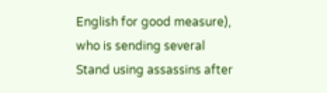English for good measure), who is sending several Stand using assassins after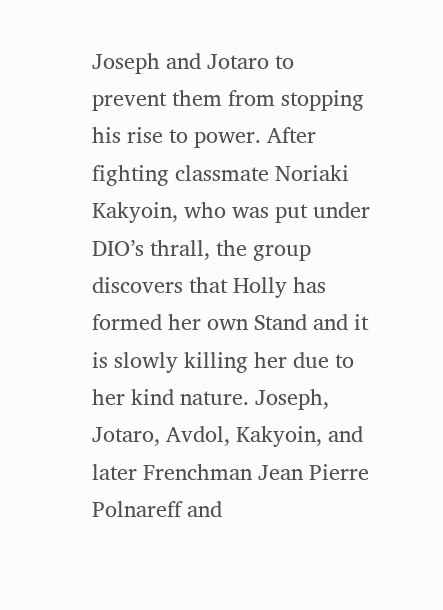Joseph and Jotaro to prevent them from stopping his rise to power. After fighting classmate Noriaki Kakyoin, who was put under DIO’s thrall, the group discovers that Holly has formed her own Stand and it is slowly killing her due to her kind nature. Joseph, Jotaro, Avdol, Kakyoin, and later Frenchman Jean Pierre Polnareff and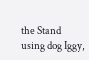the Stand using dog Iggy,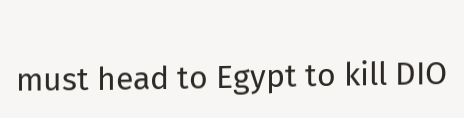must head to Egypt to kill DIO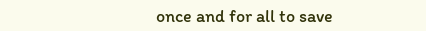once and for all to save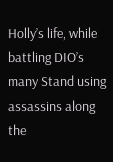Holly’s life, while battling DIO’s many Stand using assassins along the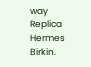way Replica Hermes Birkin.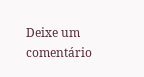Deixe um comentário